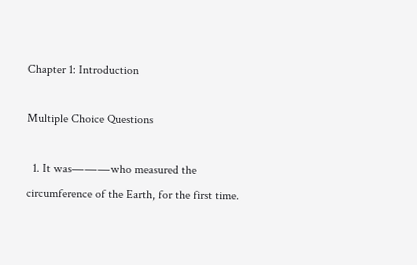Chapter 1: Introduction

Multiple Choice Questions

  1. It was―――who measured the circumference of the Earth, for the first time.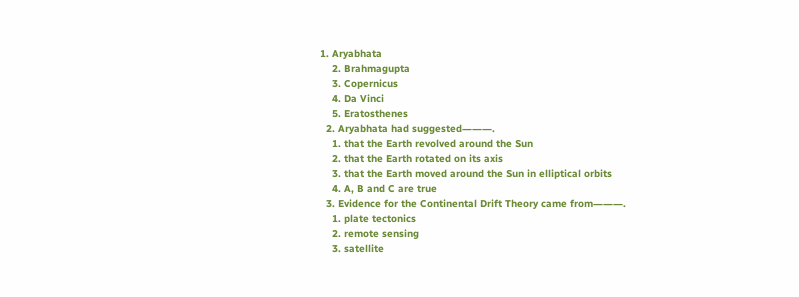1. Aryabhata
    2. Brahmagupta
    3. Copernicus
    4. Da Vinci
    5. Eratosthenes
  2. Aryabhata had suggested―――.
    1. that the Earth revolved around the Sun
    2. that the Earth rotated on its axis
    3. that the Earth moved around the Sun in elliptical orbits
    4. A, B and C are true
  3. Evidence for the Continental Drift Theory came from―――.
    1. plate tectonics
    2. remote sensing
    3. satellite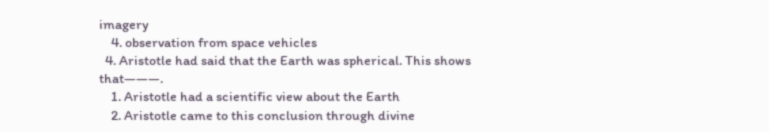imagery
    4. observation from space vehicles
  4. Aristotle had said that the Earth was spherical. This shows that―――.
    1. Aristotle had a scientific view about the Earth
    2. Aristotle came to this conclusion through divine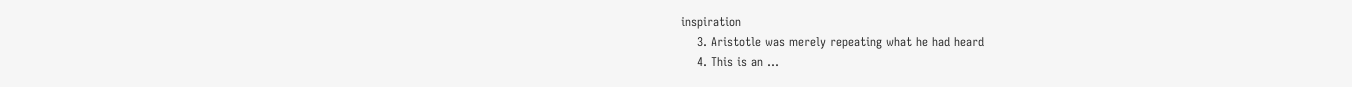inspiration
    3. Aristotle was merely repeating what he had heard
    4. This is an ...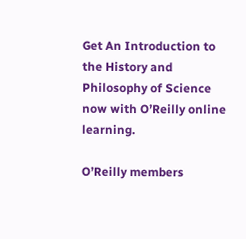Get An Introduction to the History and Philosophy of Science now with O’Reilly online learning.

O’Reilly members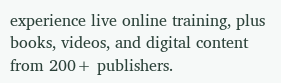experience live online training, plus books, videos, and digital content from 200+ publishers.